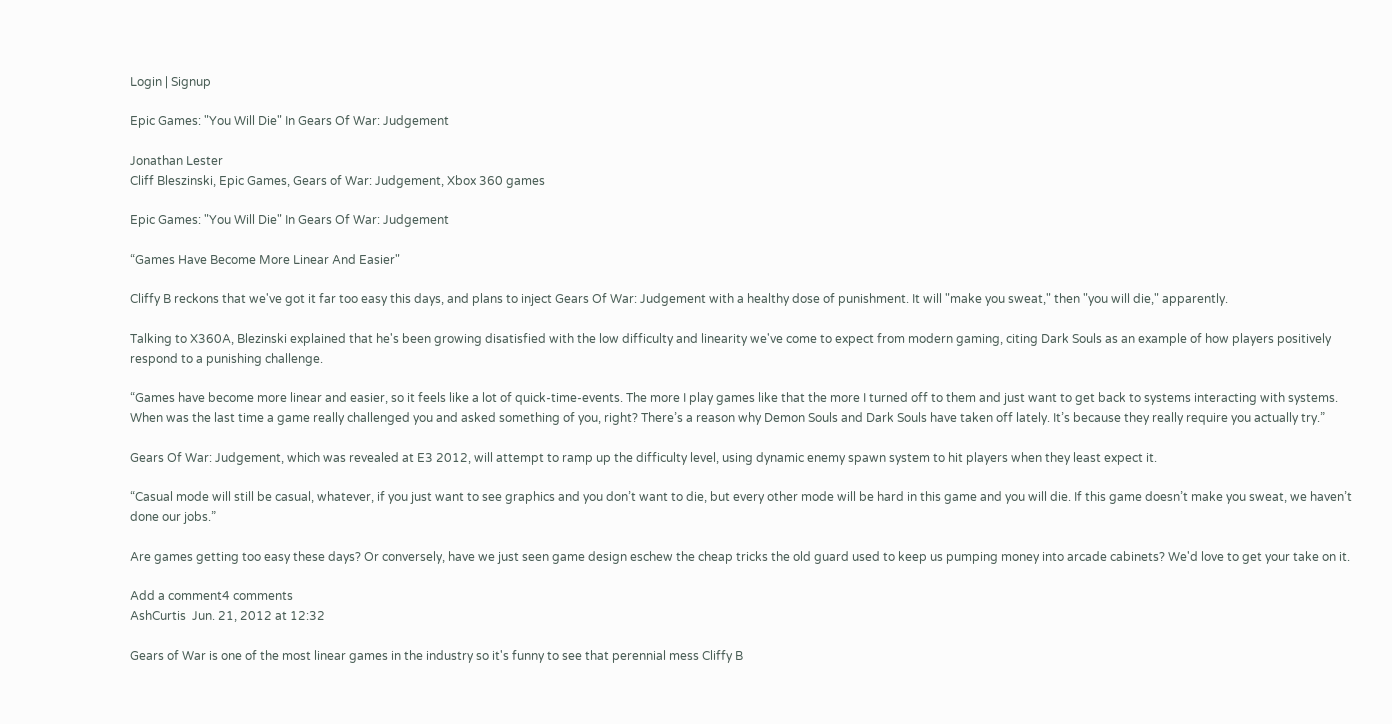Login | Signup

Epic Games: "You Will Die" In Gears Of War: Judgement

Jonathan Lester
Cliff Bleszinski, Epic Games, Gears of War: Judgement, Xbox 360 games

Epic Games: "You Will Die" In Gears Of War: Judgement

“Games Have Become More Linear And Easier"

Cliffy B reckons that we've got it far too easy this days, and plans to inject Gears Of War: Judgement with a healthy dose of punishment. It will "make you sweat," then "you will die," apparently.

Talking to X360A, Blezinski explained that he's been growing disatisfied with the low difficulty and linearity we've come to expect from modern gaming, citing Dark Souls as an example of how players positively respond to a punishing challenge.

“Games have become more linear and easier, so it feels like a lot of quick-time-events. The more I play games like that the more I turned off to them and just want to get back to systems interacting with systems. When was the last time a game really challenged you and asked something of you, right? There’s a reason why Demon Souls and Dark Souls have taken off lately. It’s because they really require you actually try.”

Gears Of War: Judgement, which was revealed at E3 2012, will attempt to ramp up the difficulty level, using dynamic enemy spawn system to hit players when they least expect it.

“Casual mode will still be casual, whatever, if you just want to see graphics and you don’t want to die, but every other mode will be hard in this game and you will die. If this game doesn’t make you sweat, we haven’t done our jobs.”

Are games getting too easy these days? Or conversely, have we just seen game design eschew the cheap tricks the old guard used to keep us pumping money into arcade cabinets? We'd love to get your take on it.

Add a comment4 comments
AshCurtis  Jun. 21, 2012 at 12:32

Gears of War is one of the most linear games in the industry so it's funny to see that perennial mess Cliffy B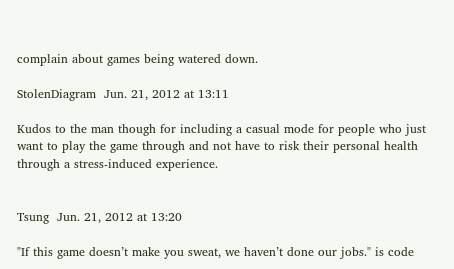complain about games being watered down.

StolenDiagram  Jun. 21, 2012 at 13:11

Kudos to the man though for including a casual mode for people who just want to play the game through and not have to risk their personal health through a stress-induced experience.


Tsung  Jun. 21, 2012 at 13:20

"If this game doesn’t make you sweat, we haven’t done our jobs." is code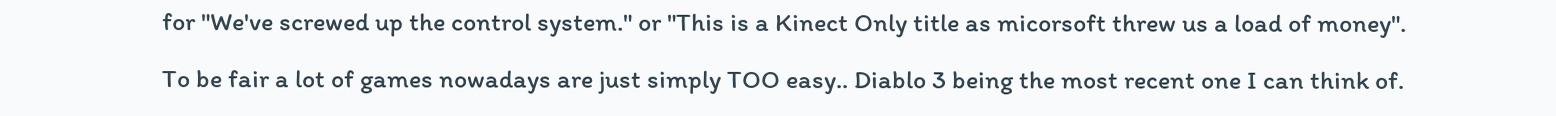for "We've screwed up the control system." or "This is a Kinect Only title as micorsoft threw us a load of money".

To be fair a lot of games nowadays are just simply TOO easy.. Diablo 3 being the most recent one I can think of.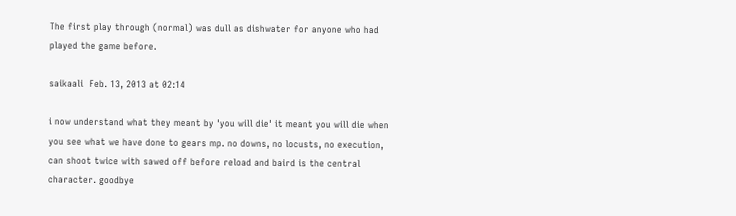The first play through (normal) was dull as dishwater for anyone who had played the game before.

saikaali  Feb. 13, 2013 at 02:14

i now understand what they meant by 'you will die' it meant you will die when you see what we have done to gears mp. no downs, no locusts, no execution, can shoot twice with sawed off before reload and baird is the central character. goodbye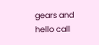gears and hello call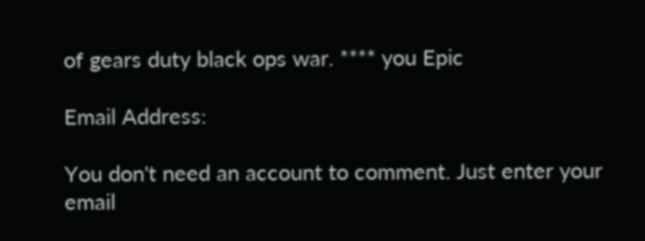of gears duty black ops war. **** you Epic

Email Address:

You don't need an account to comment. Just enter your email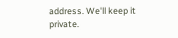address. We'll keep it private.